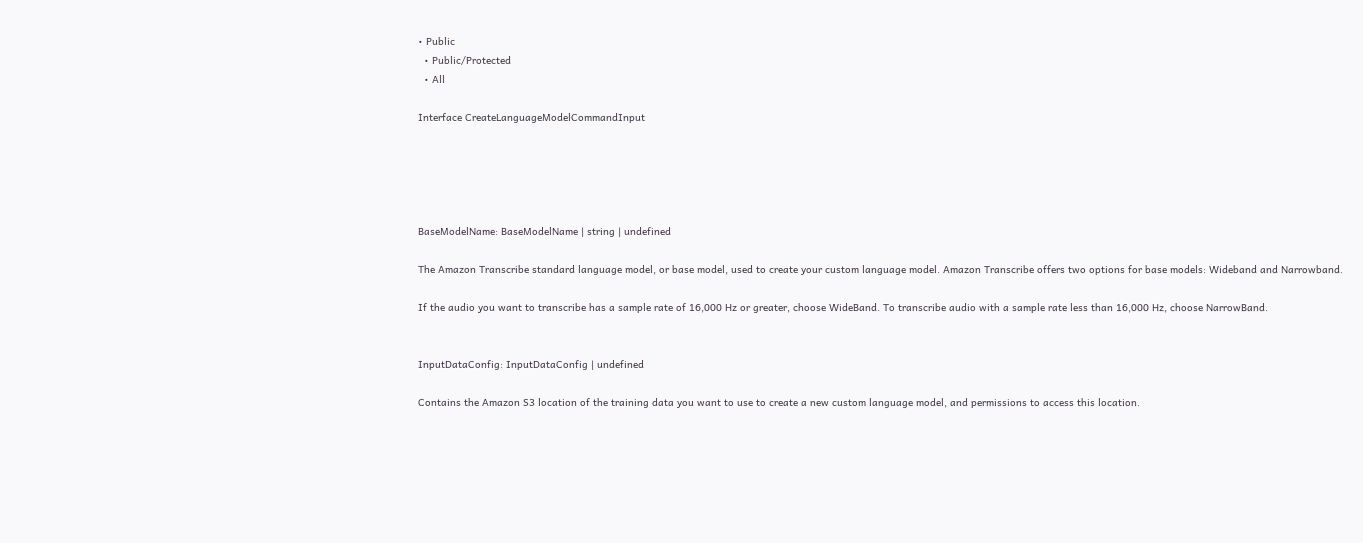• Public
  • Public/Protected
  • All

Interface CreateLanguageModelCommandInput





BaseModelName: BaseModelName | string | undefined

The Amazon Transcribe standard language model, or base model, used to create your custom language model. Amazon Transcribe offers two options for base models: Wideband and Narrowband.

If the audio you want to transcribe has a sample rate of 16,000 Hz or greater, choose WideBand. To transcribe audio with a sample rate less than 16,000 Hz, choose NarrowBand.


InputDataConfig: InputDataConfig | undefined

Contains the Amazon S3 location of the training data you want to use to create a new custom language model, and permissions to access this location.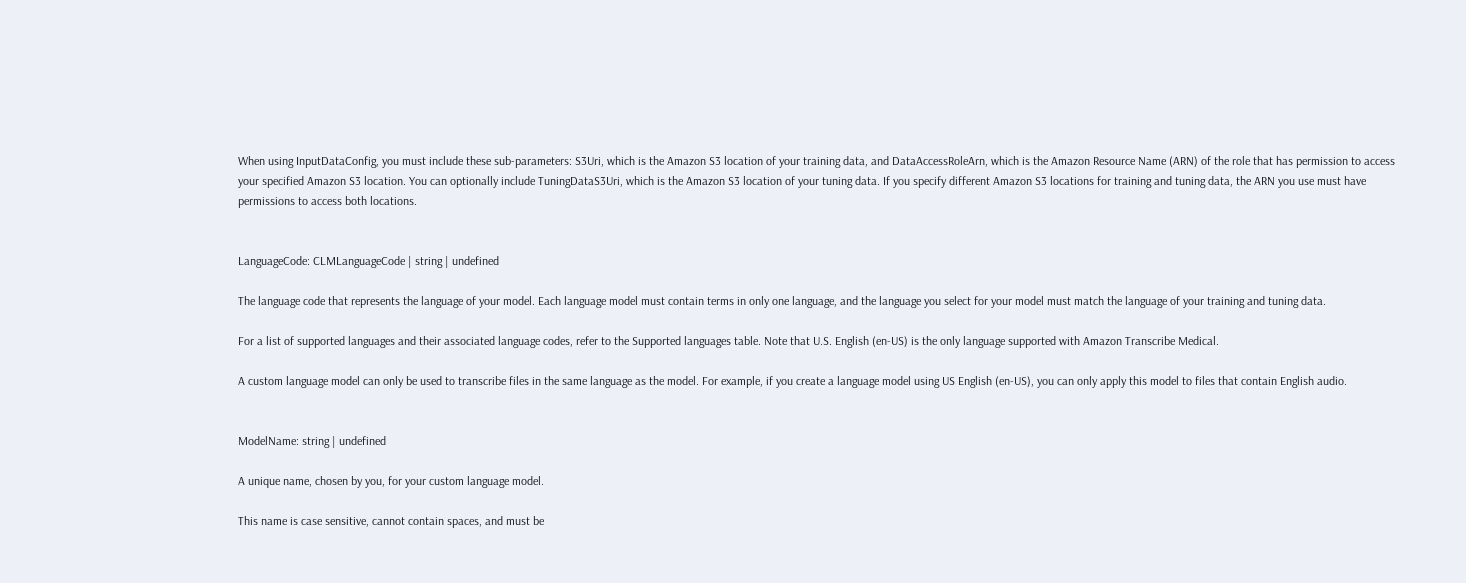When using InputDataConfig, you must include these sub-parameters: S3Uri, which is the Amazon S3 location of your training data, and DataAccessRoleArn, which is the Amazon Resource Name (ARN) of the role that has permission to access your specified Amazon S3 location. You can optionally include TuningDataS3Uri, which is the Amazon S3 location of your tuning data. If you specify different Amazon S3 locations for training and tuning data, the ARN you use must have permissions to access both locations.


LanguageCode: CLMLanguageCode | string | undefined

The language code that represents the language of your model. Each language model must contain terms in only one language, and the language you select for your model must match the language of your training and tuning data.

For a list of supported languages and their associated language codes, refer to the Supported languages table. Note that U.S. English (en-US) is the only language supported with Amazon Transcribe Medical.

A custom language model can only be used to transcribe files in the same language as the model. For example, if you create a language model using US English (en-US), you can only apply this model to files that contain English audio.


ModelName: string | undefined

A unique name, chosen by you, for your custom language model.

This name is case sensitive, cannot contain spaces, and must be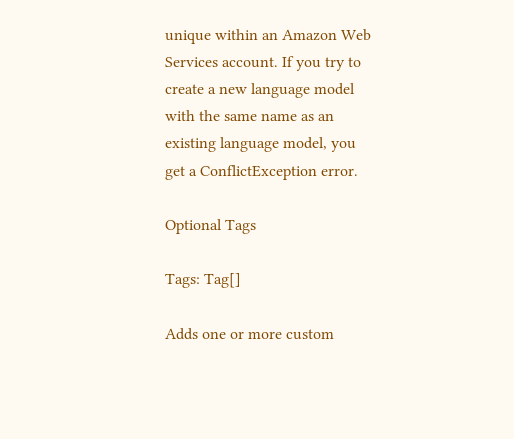unique within an Amazon Web Services account. If you try to create a new language model with the same name as an existing language model, you get a ConflictException error.

Optional Tags

Tags: Tag[]

Adds one or more custom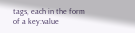tags, each in the form of a key:value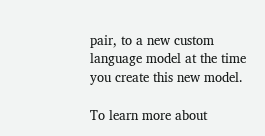pair, to a new custom language model at the time you create this new model.

To learn more about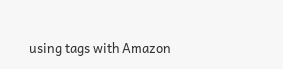using tags with Amazon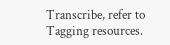Transcribe, refer to Tagging resources.